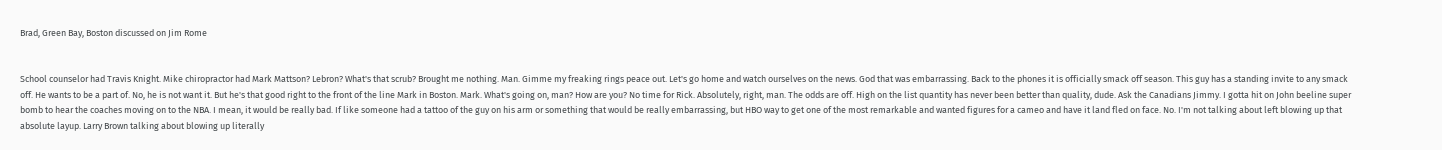Brad, Green Bay, Boston discussed on Jim Rome


School counselor had Travis Knight. Mike chiropractor had Mark Mattson? Lebron? What's that scrub? Brought me nothing. Man. Gimme my freaking rings peace out. Let's go home and watch ourselves on the news. God that was embarrassing. Back to the phones it is officially smack off season. This guy has a standing invite to any smack off. He wants to be a part of. No, he is not want it. But he's that good right to the front of the line Mark in Boston. Mark. What's going on, man? How are you? No time for Rick. Absolutely, right, man. The odds are off. High on the list quantity has never been better than quality, dude. Ask the Canadians Jimmy. I gotta hit on John beeline super bomb to hear the coaches moving on to the NBA. I mean, it would be really bad. If like someone had a tattoo of the guy on his arm or something that would be really embarrassing, but HBO way to get one of the most remarkable and wanted figures for a cameo and have it land fled on face. No. I'm not talking about left blowing up that absolute layup. Larry Brown talking about blowing up literally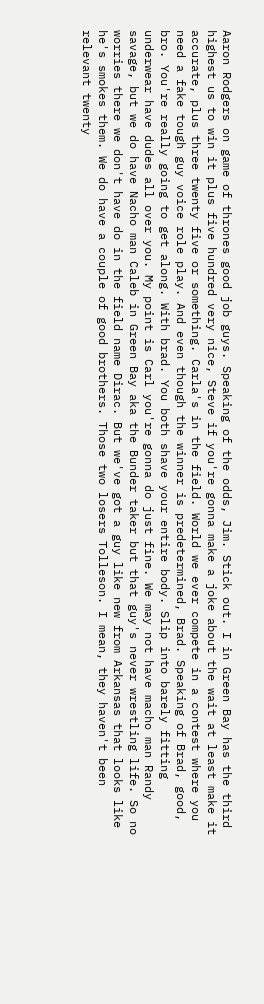Aaron Rodgers on game of thrones good job guys. Speaking of the odds, Jim. Stick out. I in Green Bay has the third highest us to win it plus five hundred very nice, Steve if you're gonna make a joke about the wait at least make it accurate, plus three twenty five or something. Carla's in the field. World we ever compete in a contest where you need a fake tough guy voice role play. And even though the winner is predetermined, Brad. Speaking of Brad, good, bro. You're really going to get along. With brad. You both shave your entire body. Slip into barely fitting underwear have dudes all over you. My point is Carl you're gonna do just fine. We may not have macho man Randy savage, but we do have Nacho man Caleb in Green Bay aka the Bunder taker but that guy's never wrestling life. So no worries there we don't have do in the field name Dirac. But we've got a guy like new from Arkansas that looks like he's smokes them. We do have a couple of good brothers. Those two losers Tolleson. I mean, they haven't been relevant twenty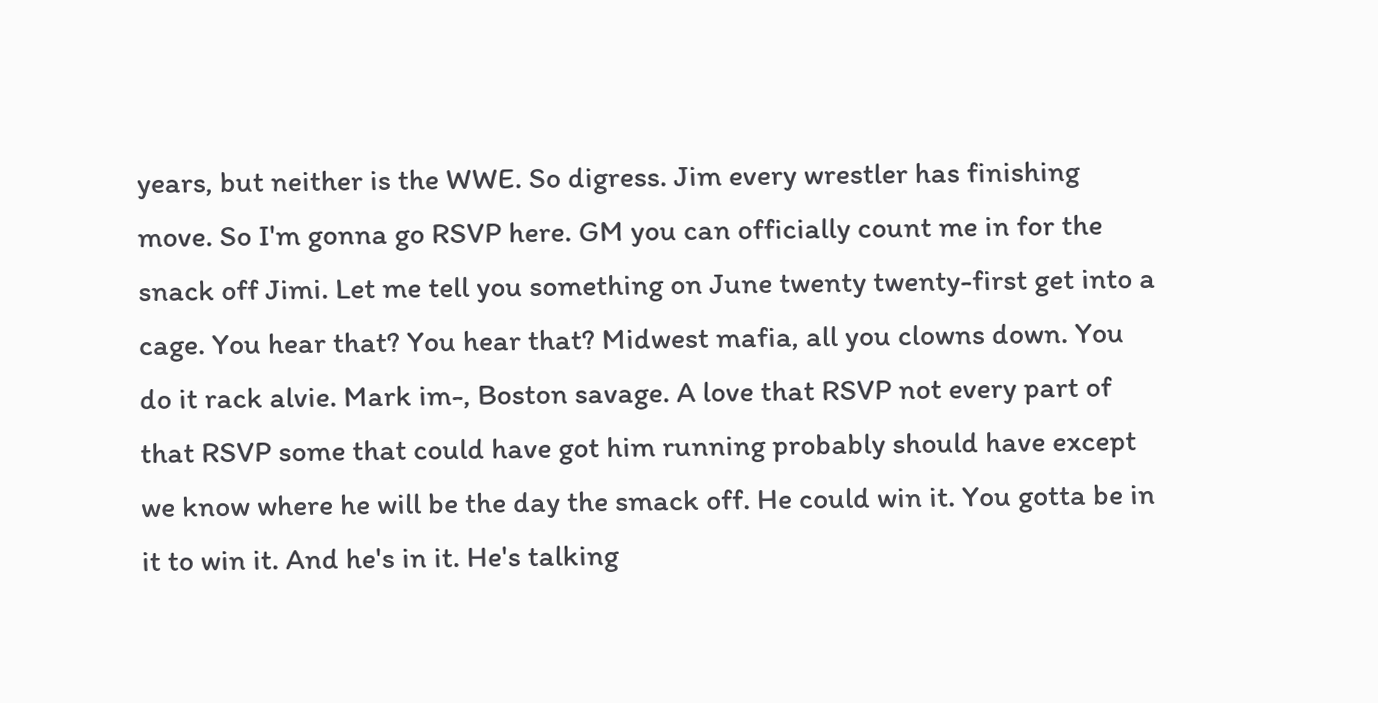years, but neither is the WWE. So digress. Jim every wrestler has finishing move. So I'm gonna go RSVP here. GM you can officially count me in for the snack off Jimi. Let me tell you something on June twenty twenty-first get into a cage. You hear that? You hear that? Midwest mafia, all you clowns down. You do it rack alvie. Mark im-, Boston savage. A love that RSVP not every part of that RSVP some that could have got him running probably should have except we know where he will be the day the smack off. He could win it. You gotta be in it to win it. And he's in it. He's talking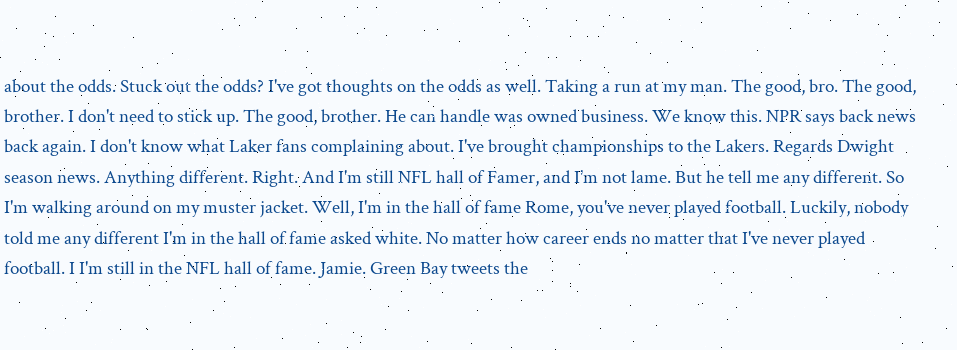about the odds. Stuck out the odds? I've got thoughts on the odds as well. Taking a run at my man. The good, bro. The good, brother. I don't need to stick up. The good, brother. He can handle was owned business. We know this. NPR says back news back again. I don't know what Laker fans complaining about. I've brought championships to the Lakers. Regards Dwight season news. Anything different. Right. And I'm still NFL hall of Famer, and I'm not lame. But he tell me any different. So I'm walking around on my muster jacket. Well, I'm in the hall of fame Rome, you've never played football. Luckily, nobody told me any different I'm in the hall of fame asked white. No matter how career ends no matter that I've never played football. I I'm still in the NFL hall of fame. Jamie. Green Bay tweets the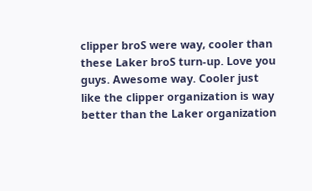clipper broS were way, cooler than these Laker broS turn-up. Love you guys. Awesome way. Cooler just like the clipper organization is way better than the Laker organization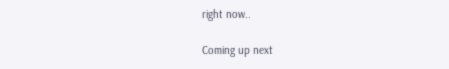right now..

Coming up next